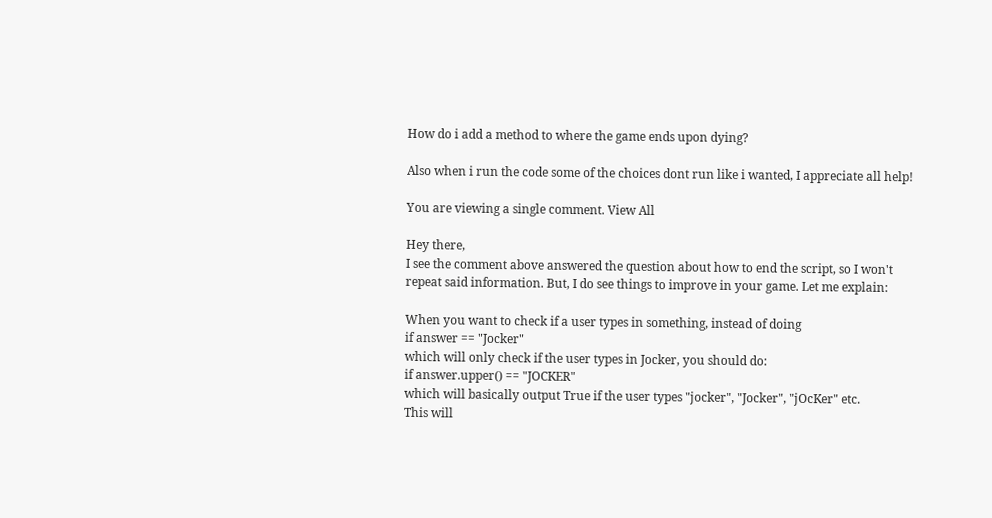How do i add a method to where the game ends upon dying?

Also when i run the code some of the choices dont run like i wanted, I appreciate all help!

You are viewing a single comment. View All

Hey there,
I see the comment above answered the question about how to end the script, so I won't repeat said information. But, I do see things to improve in your game. Let me explain:

When you want to check if a user types in something, instead of doing
if answer == "Jocker"
which will only check if the user types in Jocker, you should do:
if answer.upper() == "JOCKER"
which will basically output True if the user types "jocker", "Jocker", "jOcKer" etc.
This will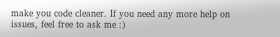make you code cleaner. If you need any more help on issues, feel free to ask me :)